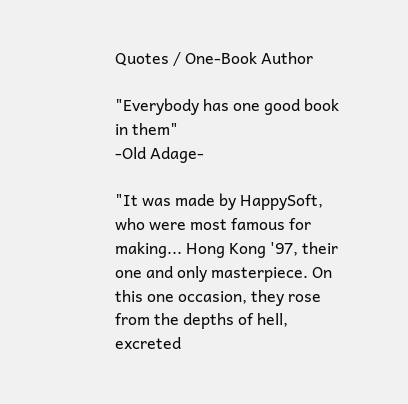Quotes / One-Book Author

"Everybody has one good book in them"
-Old Adage-

"It was made by HappySoft, who were most famous for making... Hong Kong '97, their one and only masterpiece. On this one occasion, they rose from the depths of hell, excreted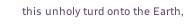this unholy turd onto the Earth,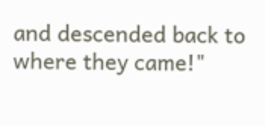and descended back to where they came!"